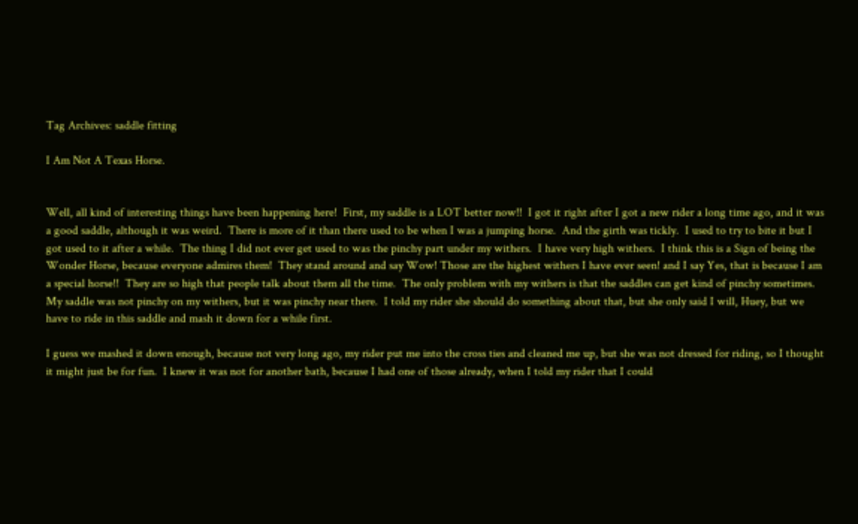Tag Archives: saddle fitting

I Am Not A Texas Horse.


Well, all kind of interesting things have been happening here!  First, my saddle is a LOT better now!!  I got it right after I got a new rider a long time ago, and it was a good saddle, although it was weird.  There is more of it than there used to be when I was a jumping horse.  And the girth was tickly.  I used to try to bite it but I got used to it after a while.  The thing I did not ever get used to was the pinchy part under my withers.  I have very high withers.  I think this is a Sign of being the Wonder Horse, because everyone admires them!  They stand around and say Wow! Those are the highest withers I have ever seen! and I say Yes, that is because I am a special horse!!  They are so high that people talk about them all the time.  The only problem with my withers is that the saddles can get kind of pinchy sometimes.  My saddle was not pinchy on my withers, but it was pinchy near there.  I told my rider she should do something about that, but she only said I will, Huey, but we have to ride in this saddle and mash it down for a while first.

I guess we mashed it down enough, because not very long ago, my rider put me into the cross ties and cleaned me up, but she was not dressed for riding, so I thought it might just be for fun.  I knew it was not for another bath, because I had one of those already, when I told my rider that I could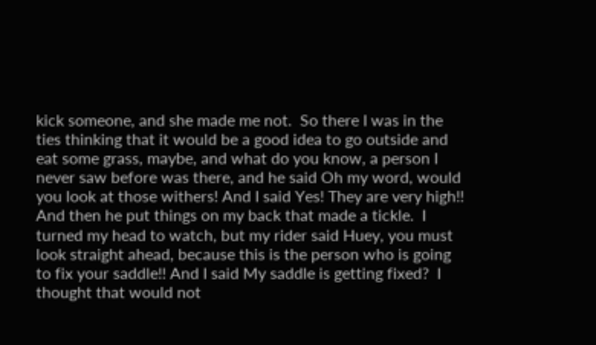kick someone, and she made me not.  So there I was in the ties thinking that it would be a good idea to go outside and eat some grass, maybe, and what do you know, a person I never saw before was there, and he said Oh my word, would you look at those withers! And I said Yes! They are very high!! And then he put things on my back that made a tickle.  I turned my head to watch, but my rider said Huey, you must look straight ahead, because this is the person who is going to fix your saddle!! And I said My saddle is getting fixed?  I thought that would not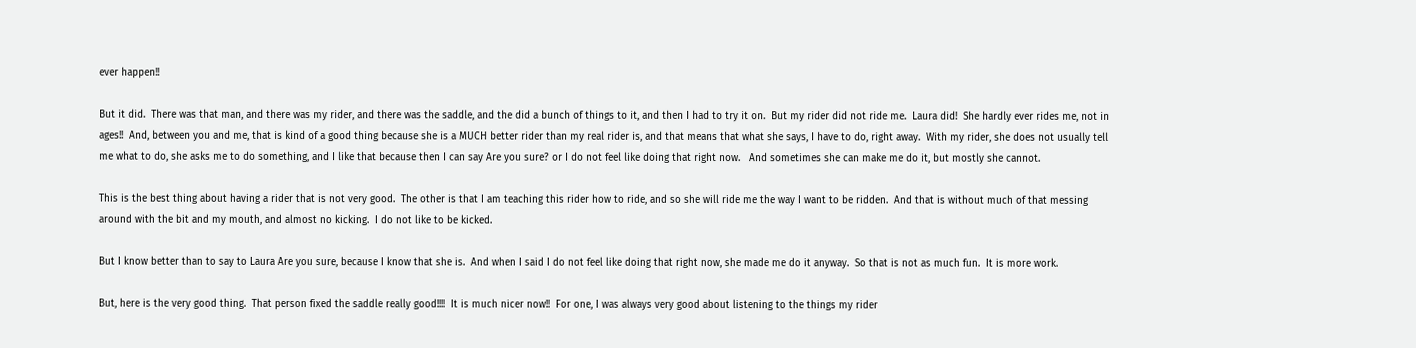ever happen!!

But it did.  There was that man, and there was my rider, and there was the saddle, and the did a bunch of things to it, and then I had to try it on.  But my rider did not ride me.  Laura did!  She hardly ever rides me, not in ages!!  And, between you and me, that is kind of a good thing because she is a MUCH better rider than my real rider is, and that means that what she says, I have to do, right away.  With my rider, she does not usually tell me what to do, she asks me to do something, and I like that because then I can say Are you sure? or I do not feel like doing that right now.   And sometimes she can make me do it, but mostly she cannot.

This is the best thing about having a rider that is not very good.  The other is that I am teaching this rider how to ride, and so she will ride me the way I want to be ridden.  And that is without much of that messing around with the bit and my mouth, and almost no kicking.  I do not like to be kicked.

But I know better than to say to Laura Are you sure, because I know that she is.  And when I said I do not feel like doing that right now, she made me do it anyway.  So that is not as much fun.  It is more work.

But, here is the very good thing.  That person fixed the saddle really good!!!!  It is much nicer now!!  For one, I was always very good about listening to the things my rider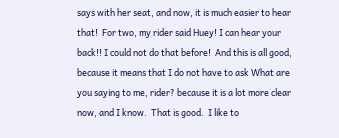says with her seat, and now, it is much easier to hear that!  For two, my rider said Huey! I can hear your back!! I could not do that before!  And this is all good, because it means that I do not have to ask What are you saying to me, rider? because it is a lot more clear now, and I know.  That is good.  I like to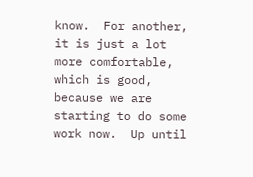know.  For another, it is just a lot more comfortable, which is good, because we are starting to do some work now.  Up until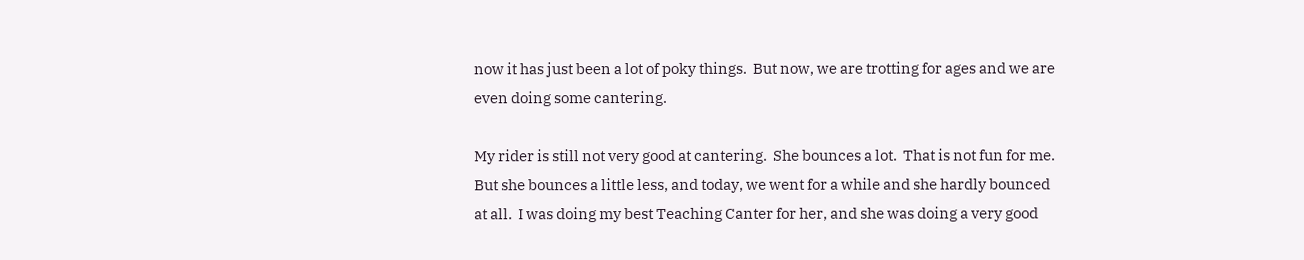now it has just been a lot of poky things.  But now, we are trotting for ages and we are even doing some cantering.

My rider is still not very good at cantering.  She bounces a lot.  That is not fun for me.  But she bounces a little less, and today, we went for a while and she hardly bounced at all.  I was doing my best Teaching Canter for her, and she was doing a very good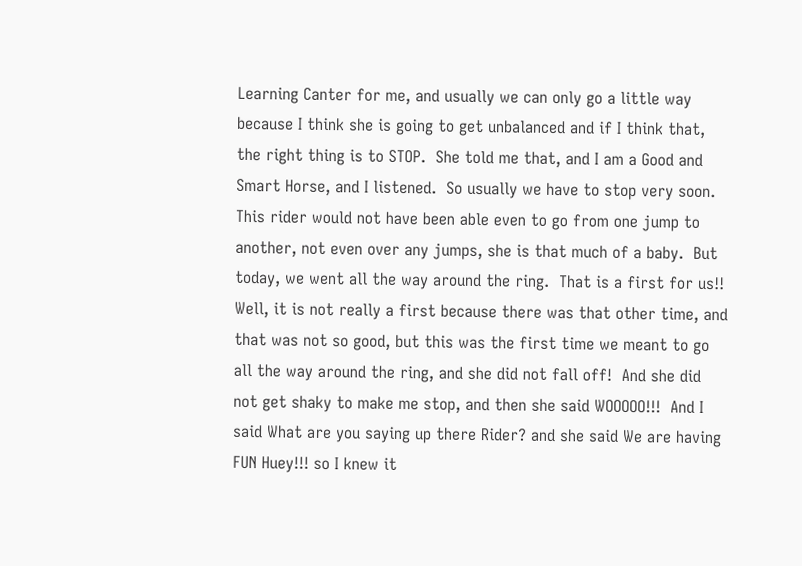Learning Canter for me, and usually we can only go a little way because I think she is going to get unbalanced and if I think that, the right thing is to STOP.  She told me that, and I am a Good and Smart Horse, and I listened.  So usually we have to stop very soon.  This rider would not have been able even to go from one jump to another, not even over any jumps, she is that much of a baby.  But today, we went all the way around the ring.  That is a first for us!!  Well, it is not really a first because there was that other time, and that was not so good, but this was the first time we meant to go all the way around the ring, and she did not fall off!  And she did not get shaky to make me stop, and then she said WOOOOO!!!  And I said What are you saying up there Rider? and she said We are having FUN Huey!!! so I knew it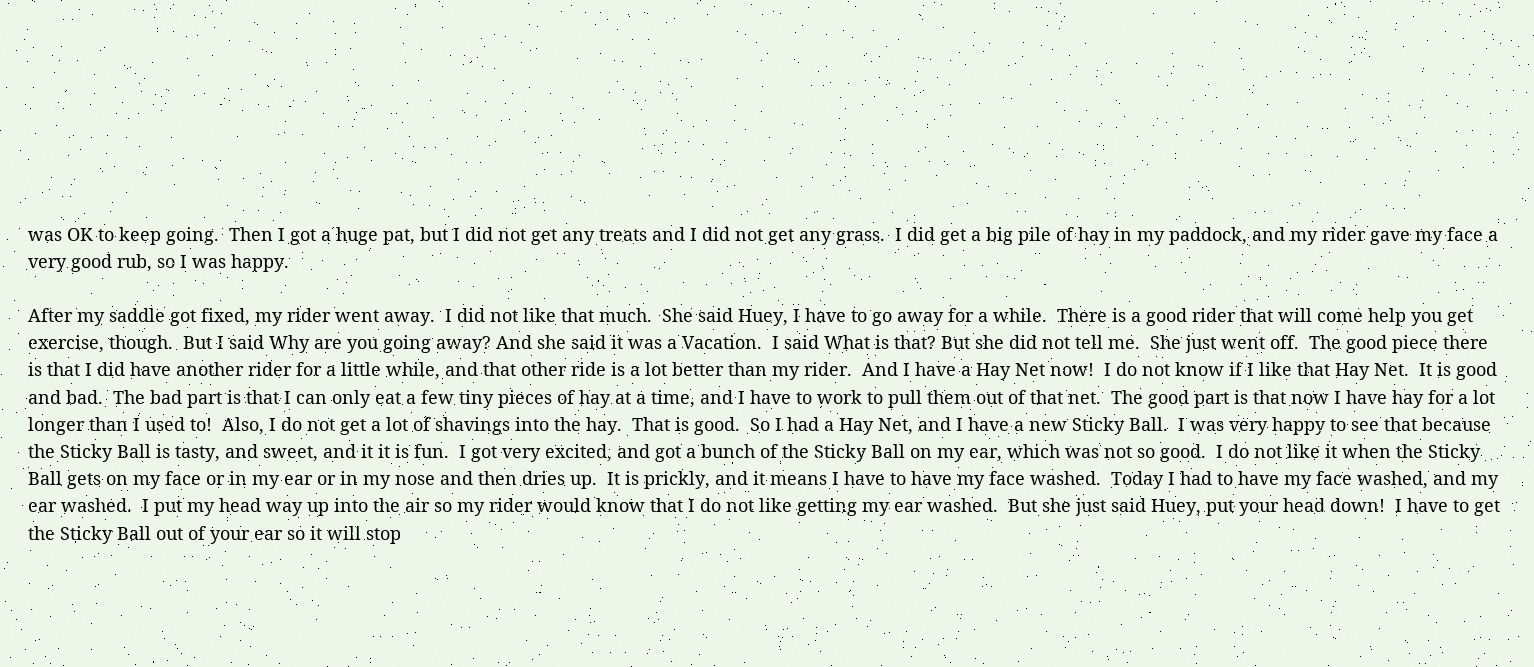was OK to keep going.  Then I got a huge pat, but I did not get any treats and I did not get any grass.  I did get a big pile of hay in my paddock, and my rider gave my face a very good rub, so I was happy.

After my saddle got fixed, my rider went away.  I did not like that much.  She said Huey, I have to go away for a while.  There is a good rider that will come help you get exercise, though.  But I said Why are you going away? And she said it was a Vacation.  I said What is that? But she did not tell me.  She just went off.  The good piece there is that I did have another rider for a little while, and that other ride is a lot better than my rider.  And I have a Hay Net now!  I do not know if I like that Hay Net.  It is good and bad.  The bad part is that I can only eat a few tiny pieces of hay at a time, and I have to work to pull them out of that net.  The good part is that now I have hay for a lot longer than I used to!  Also, I do not get a lot of shavings into the hay.  That is good.  So I had a Hay Net, and I have a new Sticky Ball.  I was very happy to see that because the Sticky Ball is tasty, and sweet, and it it is fun.  I got very excited, and got a bunch of the Sticky Ball on my ear, which was not so good.  I do not like it when the Sticky Ball gets on my face or in my ear or in my nose and then dries up.  It is prickly, and it means I have to have my face washed.  Today I had to have my face washed, and my ear washed.  I put my head way up into the air so my rider would know that I do not like getting my ear washed.  But she just said Huey, put your head down!  I have to get the Sticky Ball out of your ear so it will stop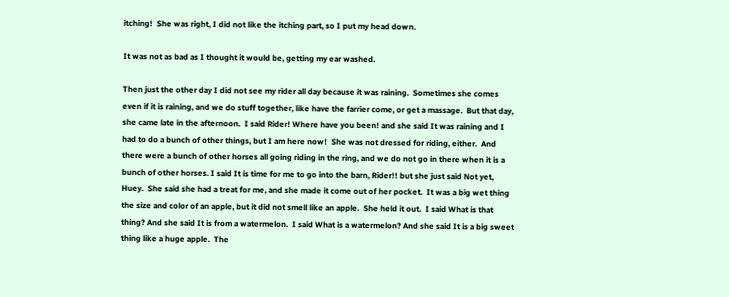itching!  She was right, I did not like the itching part, so I put my head down.

It was not as bad as I thought it would be, getting my ear washed.

Then just the other day I did not see my rider all day because it was raining.  Sometimes she comes even if it is raining, and we do stuff together, like have the farrier come, or get a massage.  But that day, she came late in the afternoon.  I said Rider! Where have you been! and she said It was raining and I had to do a bunch of other things, but I am here now!  She was not dressed for riding, either.  And there were a bunch of other horses all going riding in the ring, and we do not go in there when it is a bunch of other horses. I said It is time for me to go into the barn, Rider!! but she just said Not yet, Huey.  She said she had a treat for me, and she made it come out of her pocket.  It was a big wet thing the size and color of an apple, but it did not smell like an apple.  She held it out.  I said What is that thing? And she said It is from a watermelon.  I said What is a watermelon? And she said It is a big sweet thing like a huge apple.  The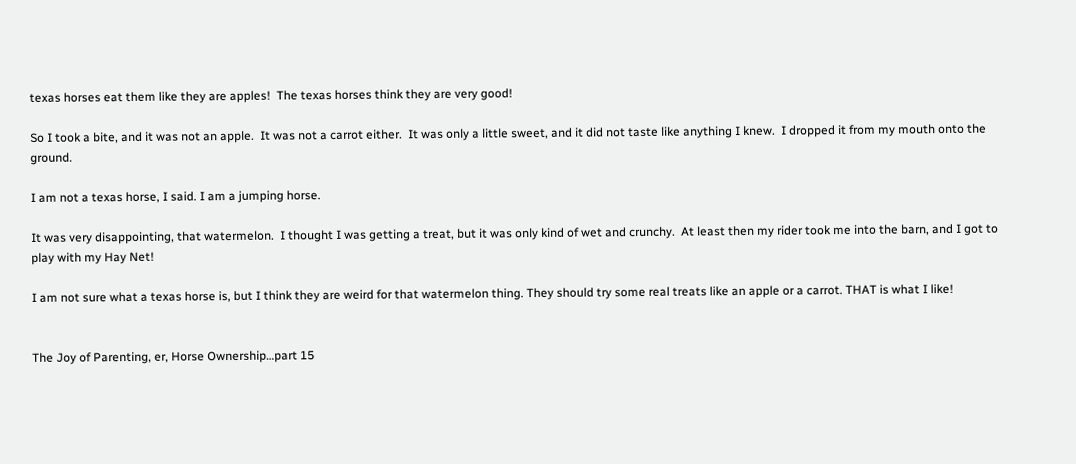texas horses eat them like they are apples!  The texas horses think they are very good!

So I took a bite, and it was not an apple.  It was not a carrot either.  It was only a little sweet, and it did not taste like anything I knew.  I dropped it from my mouth onto the ground.

I am not a texas horse, I said. I am a jumping horse.

It was very disappointing, that watermelon.  I thought I was getting a treat, but it was only kind of wet and crunchy.  At least then my rider took me into the barn, and I got to play with my Hay Net!

I am not sure what a texas horse is, but I think they are weird for that watermelon thing. They should try some real treats like an apple or a carrot. THAT is what I like!


The Joy of Parenting, er, Horse Ownership…part 15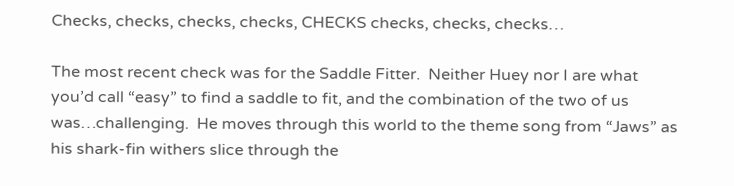Checks, checks, checks, checks, CHECKS checks, checks, checks…

The most recent check was for the Saddle Fitter.  Neither Huey nor I are what you’d call “easy” to find a saddle to fit, and the combination of the two of us was…challenging.  He moves through this world to the theme song from “Jaws” as his shark-fin withers slice through the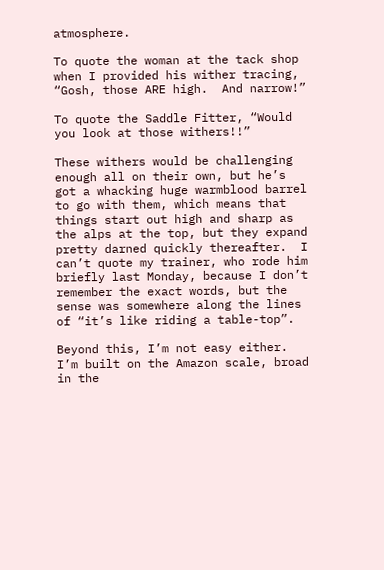atmosphere.

To quote the woman at the tack shop when I provided his wither tracing, “Gosh, those ARE high.  And narrow!”

To quote the Saddle Fitter, “Would you look at those withers!!”

These withers would be challenging enough all on their own, but he’s got a whacking huge warmblood barrel to go with them, which means that things start out high and sharp as the alps at the top, but they expand pretty darned quickly thereafter.  I can’t quote my trainer, who rode him briefly last Monday, because I don’t remember the exact words, but the sense was somewhere along the lines of “it’s like riding a table-top”.

Beyond this, I’m not easy either.  I’m built on the Amazon scale, broad in the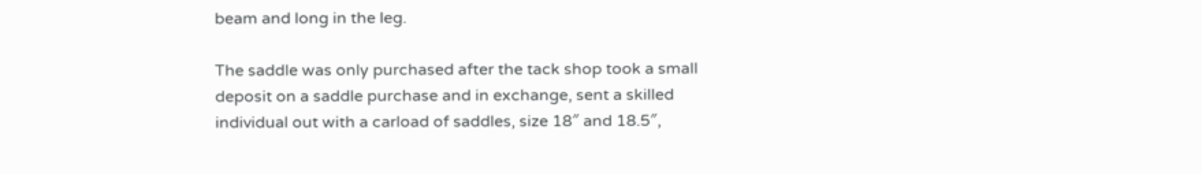beam and long in the leg.

The saddle was only purchased after the tack shop took a small deposit on a saddle purchase and in exchange, sent a skilled individual out with a carload of saddles, size 18″ and 18.5″,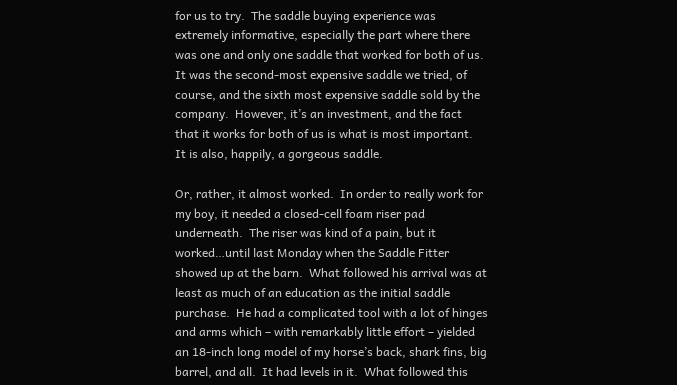for us to try.  The saddle buying experience was extremely informative, especially the part where there was one and only one saddle that worked for both of us.  It was the second-most expensive saddle we tried, of course, and the sixth most expensive saddle sold by the company.  However, it’s an investment, and the fact that it works for both of us is what is most important.  It is also, happily, a gorgeous saddle.

Or, rather, it almost worked.  In order to really work for my boy, it needed a closed-cell foam riser pad underneath.  The riser was kind of a pain, but it worked…until last Monday when the Saddle Fitter showed up at the barn.  What followed his arrival was at least as much of an education as the initial saddle purchase.  He had a complicated tool with a lot of hinges and arms which – with remarkably little effort – yielded an 18-inch long model of my horse’s back, shark fins, big barrel, and all.  It had levels in it.  What followed this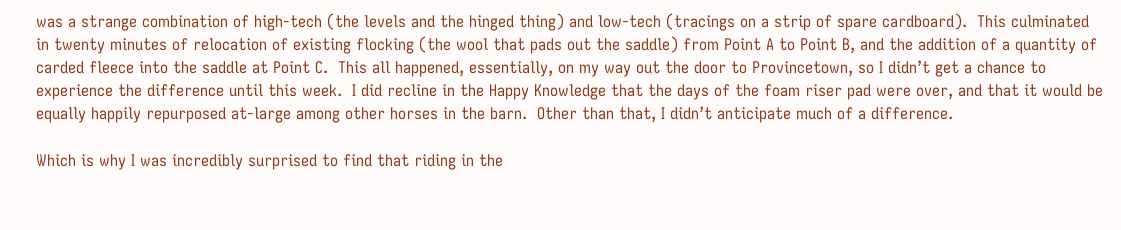was a strange combination of high-tech (the levels and the hinged thing) and low-tech (tracings on a strip of spare cardboard).  This culminated in twenty minutes of relocation of existing flocking (the wool that pads out the saddle) from Point A to Point B, and the addition of a quantity of carded fleece into the saddle at Point C.  This all happened, essentially, on my way out the door to Provincetown, so I didn’t get a chance to experience the difference until this week.  I did recline in the Happy Knowledge that the days of the foam riser pad were over, and that it would be equally happily repurposed at-large among other horses in the barn.  Other than that, I didn’t anticipate much of a difference.

Which is why I was incredibly surprised to find that riding in the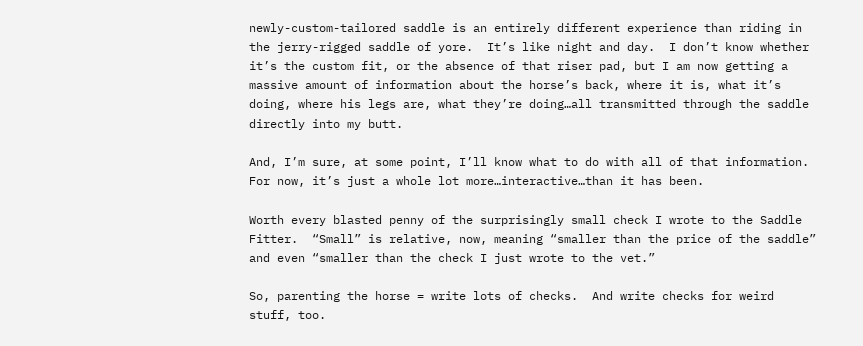newly-custom-tailored saddle is an entirely different experience than riding in the jerry-rigged saddle of yore.  It’s like night and day.  I don’t know whether it’s the custom fit, or the absence of that riser pad, but I am now getting a massive amount of information about the horse’s back, where it is, what it’s doing, where his legs are, what they’re doing…all transmitted through the saddle directly into my butt.

And, I’m sure, at some point, I’ll know what to do with all of that information.  For now, it’s just a whole lot more…interactive…than it has been.

Worth every blasted penny of the surprisingly small check I wrote to the Saddle Fitter.  “Small” is relative, now, meaning “smaller than the price of the saddle” and even “smaller than the check I just wrote to the vet.”

So, parenting the horse = write lots of checks.  And write checks for weird stuff, too.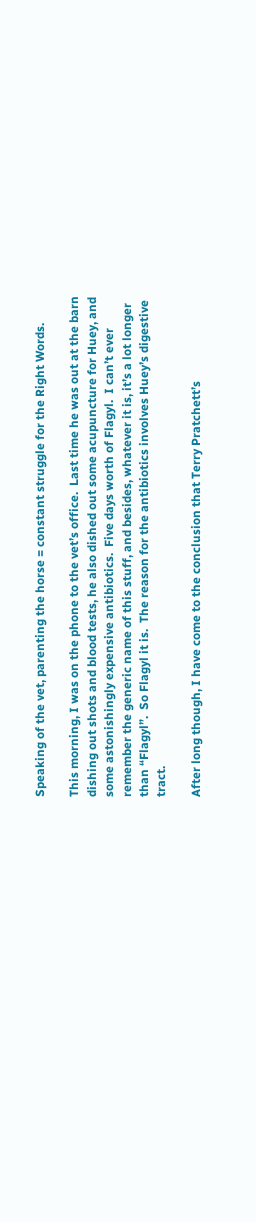Speaking of the vet, parenting the horse = constant struggle for the Right Words.

This morning, I was on the phone to the vet’s office.  Last time he was out at the barn dishing out shots and blood tests, he also dished out some acupuncture for Huey, and some astonishingly expensive antibiotics.  Five days worth of Flagyl.  I can’t ever remember the generic name of this stuff, and besides, whatever it is, it’s a lot longer than “Flagyl”.  So Flagyl it is.  The reason for the antibiotics involves Huey’s digestive tract.

After long though, I have come to the conclusion that Terry Pratchett’s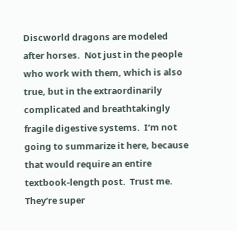Discworld dragons are modeled after horses.  Not just in the people who work with them, which is also true, but in the extraordinarily complicated and breathtakingly fragile digestive systems.  I’m not going to summarize it here, because that would require an entire textbook-length post.  Trust me.  They’re super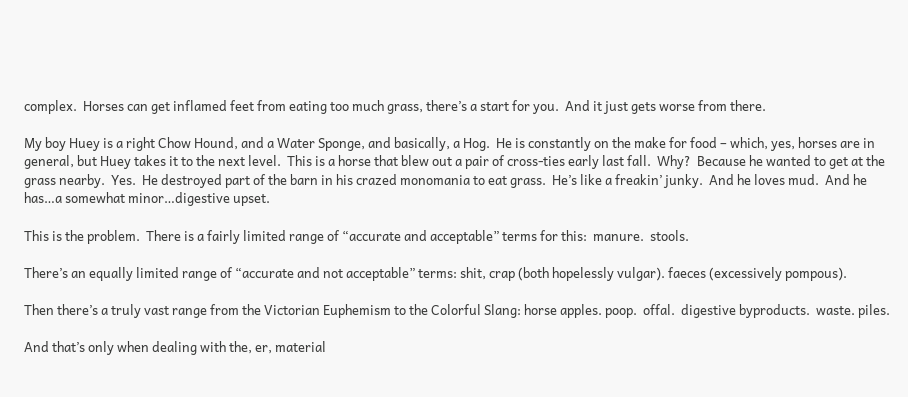complex.  Horses can get inflamed feet from eating too much grass, there’s a start for you.  And it just gets worse from there.

My boy Huey is a right Chow Hound, and a Water Sponge, and basically, a Hog.  He is constantly on the make for food – which, yes, horses are in general, but Huey takes it to the next level.  This is a horse that blew out a pair of cross-ties early last fall.  Why?  Because he wanted to get at the grass nearby.  Yes.  He destroyed part of the barn in his crazed monomania to eat grass.  He’s like a freakin’ junky.  And he loves mud.  And he has…a somewhat minor…digestive upset.

This is the problem.  There is a fairly limited range of “accurate and acceptable” terms for this:  manure.  stools.

There’s an equally limited range of “accurate and not acceptable” terms: shit, crap (both hopelessly vulgar). faeces (excessively pompous).

Then there’s a truly vast range from the Victorian Euphemism to the Colorful Slang: horse apples. poop.  offal.  digestive byproducts.  waste. piles.

And that’s only when dealing with the, er, material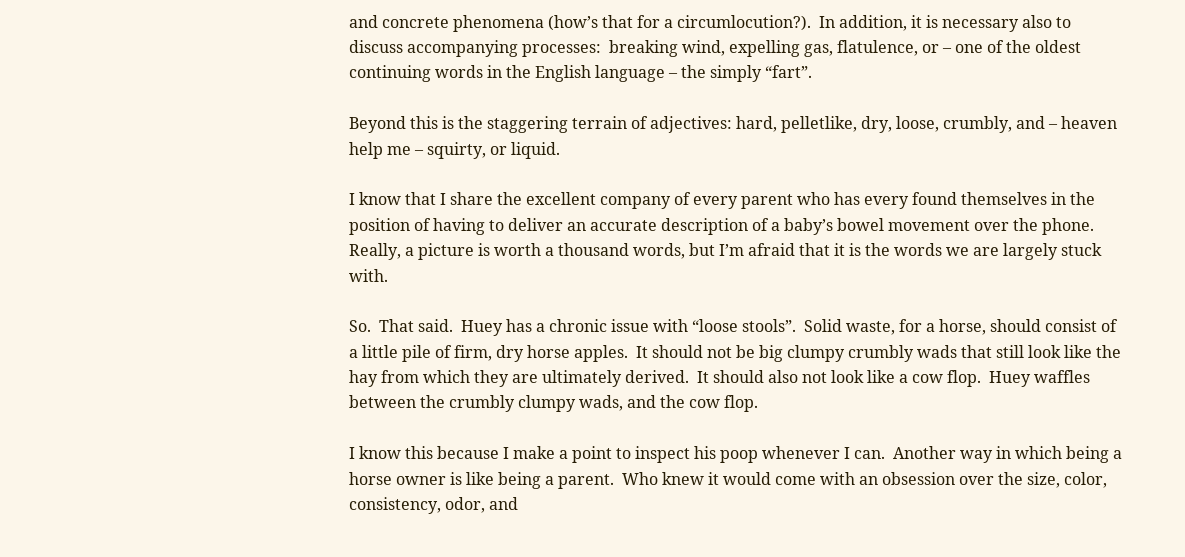and concrete phenomena (how’s that for a circumlocution?).  In addition, it is necessary also to discuss accompanying processes:  breaking wind, expelling gas, flatulence, or – one of the oldest continuing words in the English language – the simply “fart”.

Beyond this is the staggering terrain of adjectives: hard, pelletlike, dry, loose, crumbly, and – heaven help me – squirty, or liquid.

I know that I share the excellent company of every parent who has every found themselves in the position of having to deliver an accurate description of a baby’s bowel movement over the phone.  Really, a picture is worth a thousand words, but I’m afraid that it is the words we are largely stuck with.

So.  That said.  Huey has a chronic issue with “loose stools”.  Solid waste, for a horse, should consist of a little pile of firm, dry horse apples.  It should not be big clumpy crumbly wads that still look like the hay from which they are ultimately derived.  It should also not look like a cow flop.  Huey waffles between the crumbly clumpy wads, and the cow flop.

I know this because I make a point to inspect his poop whenever I can.  Another way in which being a horse owner is like being a parent.  Who knew it would come with an obsession over the size, color, consistency, odor, and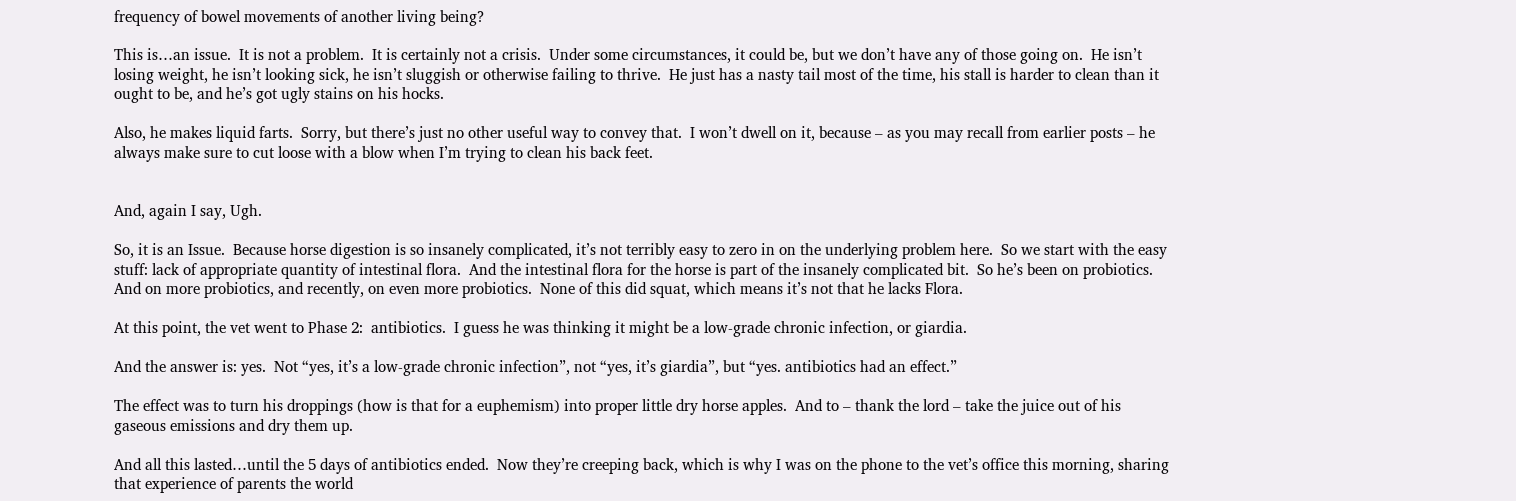frequency of bowel movements of another living being?

This is…an issue.  It is not a problem.  It is certainly not a crisis.  Under some circumstances, it could be, but we don’t have any of those going on.  He isn’t losing weight, he isn’t looking sick, he isn’t sluggish or otherwise failing to thrive.  He just has a nasty tail most of the time, his stall is harder to clean than it ought to be, and he’s got ugly stains on his hocks.

Also, he makes liquid farts.  Sorry, but there’s just no other useful way to convey that.  I won’t dwell on it, because – as you may recall from earlier posts – he always make sure to cut loose with a blow when I’m trying to clean his back feet.


And, again I say, Ugh.

So, it is an Issue.  Because horse digestion is so insanely complicated, it’s not terribly easy to zero in on the underlying problem here.  So we start with the easy stuff: lack of appropriate quantity of intestinal flora.  And the intestinal flora for the horse is part of the insanely complicated bit.  So he’s been on probiotics.  And on more probiotics, and recently, on even more probiotics.  None of this did squat, which means it’s not that he lacks Flora.

At this point, the vet went to Phase 2:  antibiotics.  I guess he was thinking it might be a low-grade chronic infection, or giardia.

And the answer is: yes.  Not “yes, it’s a low-grade chronic infection”, not “yes, it’s giardia”, but “yes. antibiotics had an effect.”

The effect was to turn his droppings (how is that for a euphemism) into proper little dry horse apples.  And to – thank the lord – take the juice out of his gaseous emissions and dry them up.

And all this lasted…until the 5 days of antibiotics ended.  Now they’re creeping back, which is why I was on the phone to the vet’s office this morning, sharing that experience of parents the world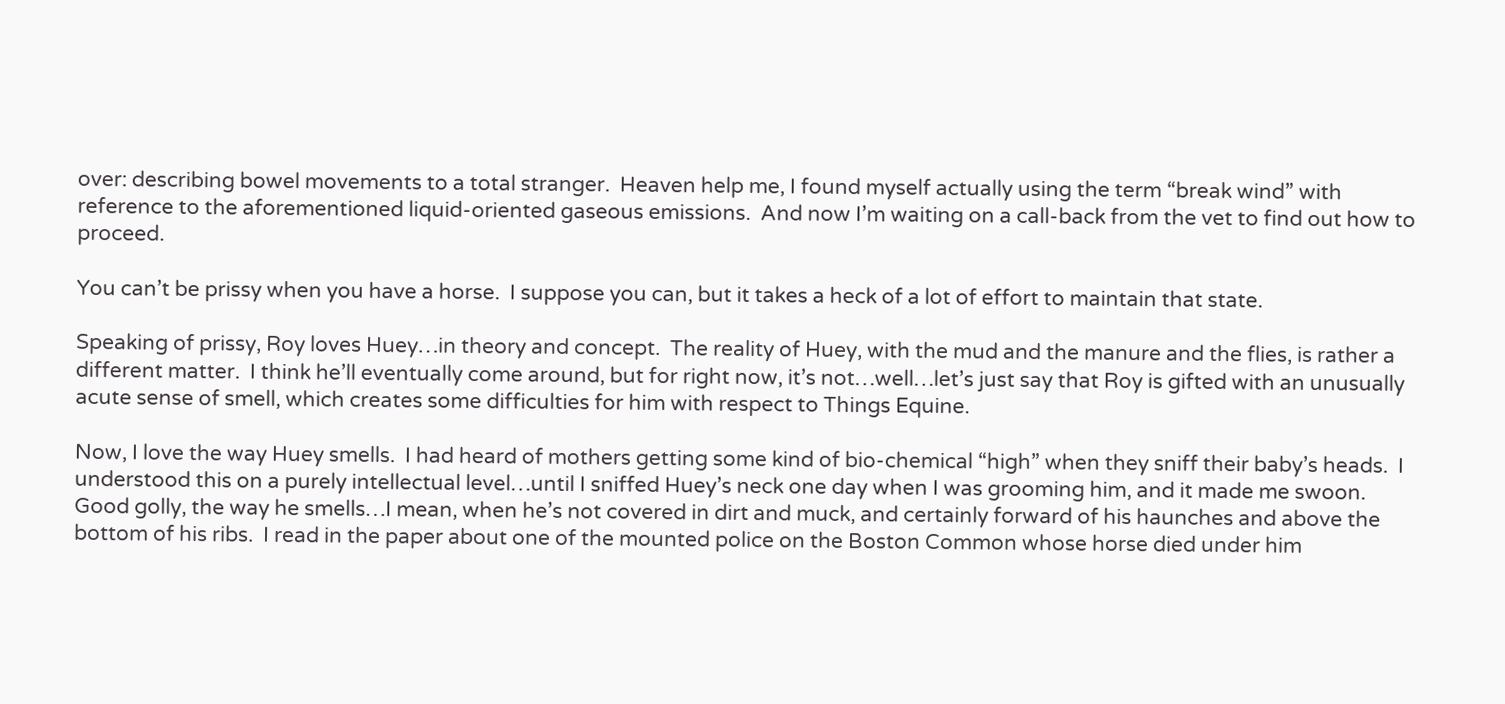over: describing bowel movements to a total stranger.  Heaven help me, I found myself actually using the term “break wind” with reference to the aforementioned liquid-oriented gaseous emissions.  And now I’m waiting on a call-back from the vet to find out how to proceed.

You can’t be prissy when you have a horse.  I suppose you can, but it takes a heck of a lot of effort to maintain that state.

Speaking of prissy, Roy loves Huey…in theory and concept.  The reality of Huey, with the mud and the manure and the flies, is rather a different matter.  I think he’ll eventually come around, but for right now, it’s not…well…let’s just say that Roy is gifted with an unusually acute sense of smell, which creates some difficulties for him with respect to Things Equine.

Now, I love the way Huey smells.  I had heard of mothers getting some kind of bio-chemical “high” when they sniff their baby’s heads.  I understood this on a purely intellectual level…until I sniffed Huey’s neck one day when I was grooming him, and it made me swoon.  Good golly, the way he smells…I mean, when he’s not covered in dirt and muck, and certainly forward of his haunches and above the bottom of his ribs.  I read in the paper about one of the mounted police on the Boston Common whose horse died under him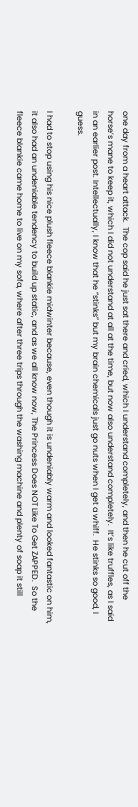one day from a heart attack.  The cop said he just sat there and cried, which I understand completely, and then he cut off the horse’s mane to keep it, which I did not understand at all at the time, but now also understand completely.  It’s like truffles, as I said in an earlier post. Intellectually, I know that he “stinks” but my brain chemicals just go nuts when I get a whiff.  He stinks so good, I guess.

I had to stop using his nice plush fleece blankie midwinter because, even though it is undeniably warm and looked fantastic on him, it also had an undeniable tendency to build up static, and as we all know now, The Princess Does NOT Like To Get ZAPPED.  So the fleece blankie came home to live on my sofa, where after three trips through the washing machine and plenty of soap it still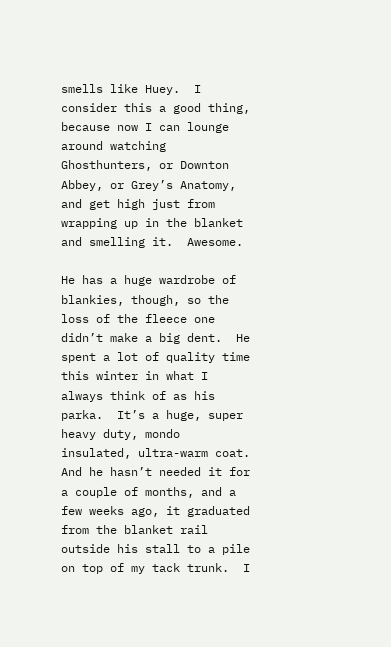smells like Huey.  I consider this a good thing, because now I can lounge around watching Ghosthunters, or Downton Abbey, or Grey’s Anatomy, and get high just from wrapping up in the blanket and smelling it.  Awesome.

He has a huge wardrobe of blankies, though, so the loss of the fleece one didn’t make a big dent.  He spent a lot of quality time this winter in what I always think of as his parka.  It’s a huge, super heavy duty, mondo insulated, ultra-warm coat.  And he hasn’t needed it for a couple of months, and a few weeks ago, it graduated from the blanket rail outside his stall to a pile on top of my tack trunk.  I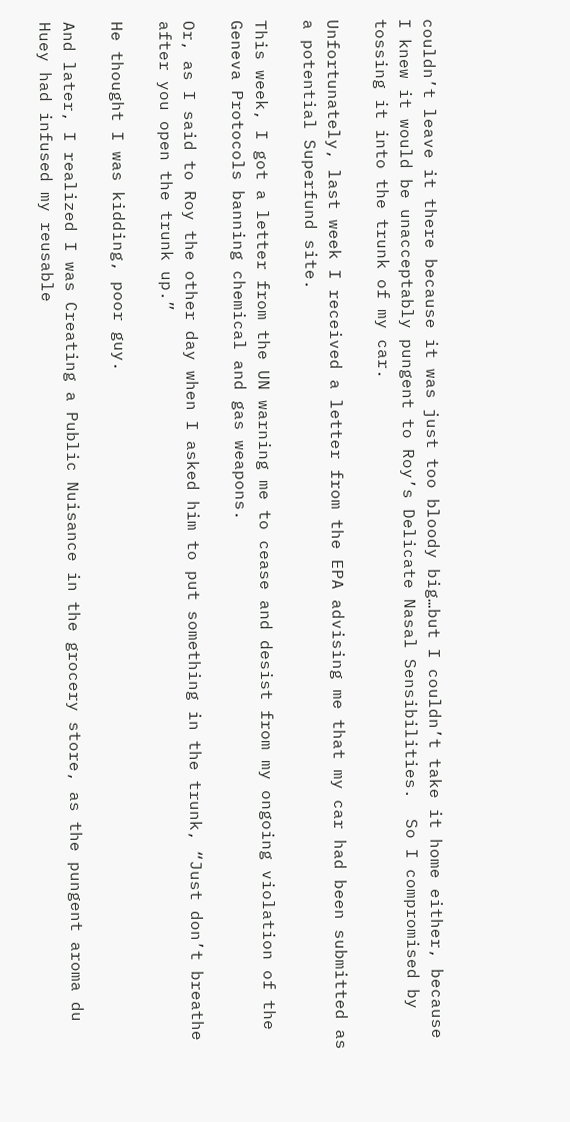couldn’t leave it there because it was just too bloody big…but I couldn’t take it home either, because I knew it would be unacceptably pungent to Roy’s Delicate Nasal Sensibilities.  So I compromised by tossing it into the trunk of my car.

Unfortunately, last week I received a letter from the EPA advising me that my car had been submitted as a potential Superfund site.

This week, I got a letter from the UN warning me to cease and desist from my ongoing violation of the Geneva Protocols banning chemical and gas weapons.

Or, as I said to Roy the other day when I asked him to put something in the trunk, “Just don’t breathe after you open the trunk up.”

He thought I was kidding, poor guy.

And later, I realized I was Creating a Public Nuisance in the grocery store, as the pungent aroma du Huey had infused my reusable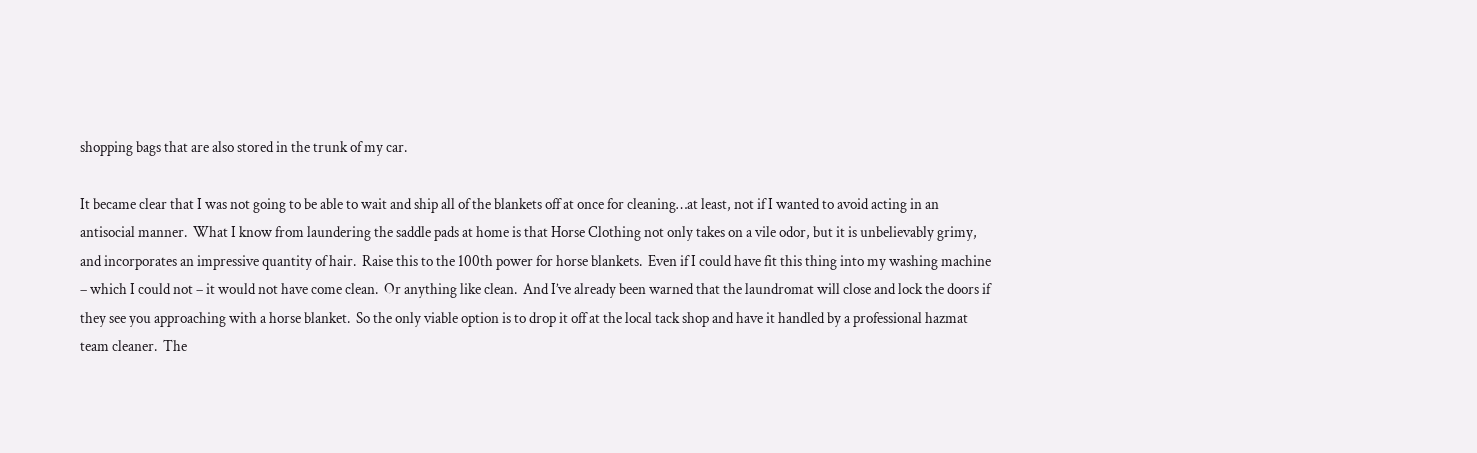shopping bags that are also stored in the trunk of my car.

It became clear that I was not going to be able to wait and ship all of the blankets off at once for cleaning…at least, not if I wanted to avoid acting in an antisocial manner.  What I know from laundering the saddle pads at home is that Horse Clothing not only takes on a vile odor, but it is unbelievably grimy, and incorporates an impressive quantity of hair.  Raise this to the 100th power for horse blankets.  Even if I could have fit this thing into my washing machine – which I could not – it would not have come clean.  Or anything like clean.  And I’ve already been warned that the laundromat will close and lock the doors if they see you approaching with a horse blanket.  So the only viable option is to drop it off at the local tack shop and have it handled by a professional hazmat team cleaner.  The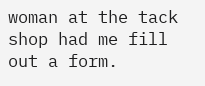woman at the tack shop had me fill out a form.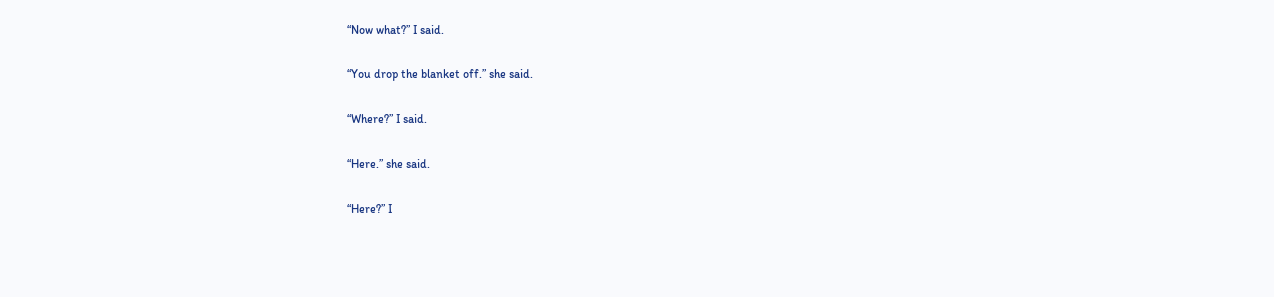“Now what?” I said.

“You drop the blanket off.” she said.

“Where?” I said.

“Here.” she said.

“Here?” I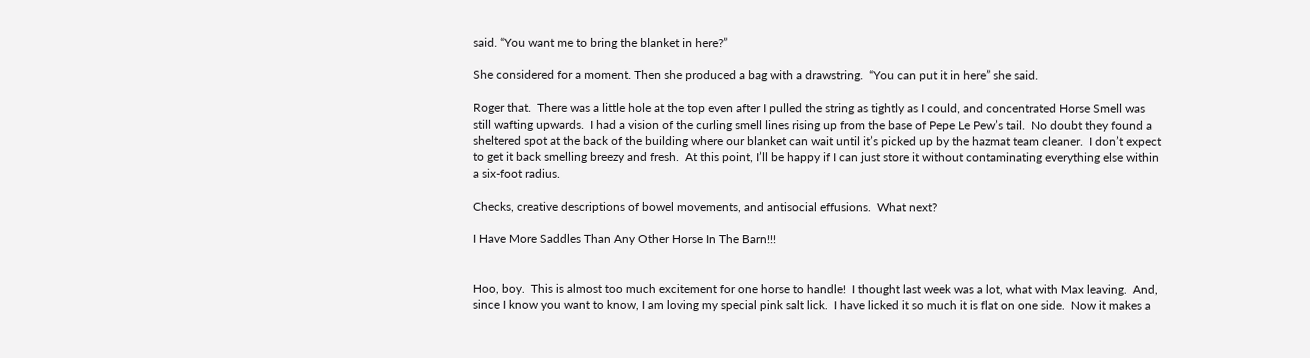said. “You want me to bring the blanket in here?”

She considered for a moment. Then she produced a bag with a drawstring.  “You can put it in here” she said.

Roger that.  There was a little hole at the top even after I pulled the string as tightly as I could, and concentrated Horse Smell was still wafting upwards.  I had a vision of the curling smell lines rising up from the base of Pepe Le Pew’s tail.  No doubt they found a sheltered spot at the back of the building where our blanket can wait until it’s picked up by the hazmat team cleaner.  I don’t expect to get it back smelling breezy and fresh.  At this point, I’ll be happy if I can just store it without contaminating everything else within a six-foot radius.

Checks, creative descriptions of bowel movements, and antisocial effusions.  What next?

I Have More Saddles Than Any Other Horse In The Barn!!!


Hoo, boy.  This is almost too much excitement for one horse to handle!  I thought last week was a lot, what with Max leaving.  And, since I know you want to know, I am loving my special pink salt lick.  I have licked it so much it is flat on one side.  Now it makes a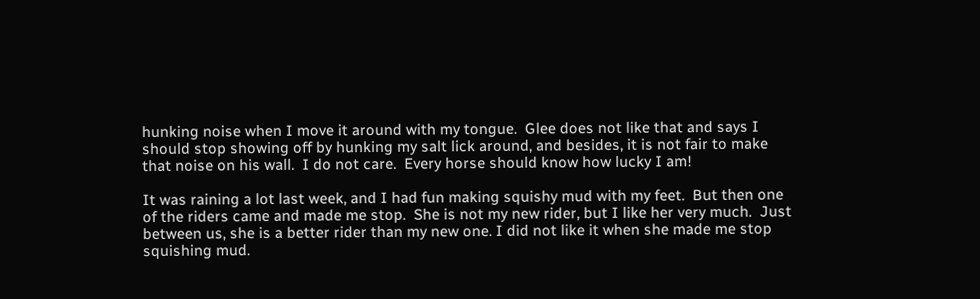hunking noise when I move it around with my tongue.  Glee does not like that and says I should stop showing off by hunking my salt lick around, and besides, it is not fair to make that noise on his wall.  I do not care.  Every horse should know how lucky I am!

It was raining a lot last week, and I had fun making squishy mud with my feet.  But then one of the riders came and made me stop.  She is not my new rider, but I like her very much.  Just between us, she is a better rider than my new one. I did not like it when she made me stop squishing mud.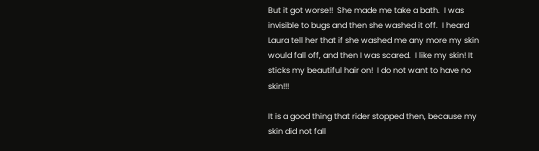But it got worse!!  She made me take a bath.  I was invisible to bugs and then she washed it off.  I heard Laura tell her that if she washed me any more my skin would fall off, and then I was scared.  I like my skin! It sticks my beautiful hair on!  I do not want to have no skin!!!

It is a good thing that rider stopped then, because my skin did not fall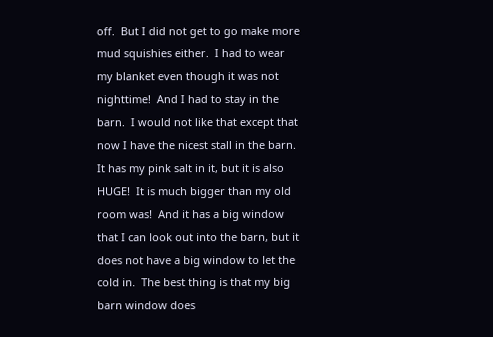off.  But I did not get to go make more mud squishies either.  I had to wear my blanket even though it was not nighttime!  And I had to stay in the barn.  I would not like that except that now I have the nicest stall in the barn.  It has my pink salt in it, but it is also HUGE!  It is much bigger than my old room was!  And it has a big window that I can look out into the barn, but it does not have a big window to let the cold in.  The best thing is that my big barn window does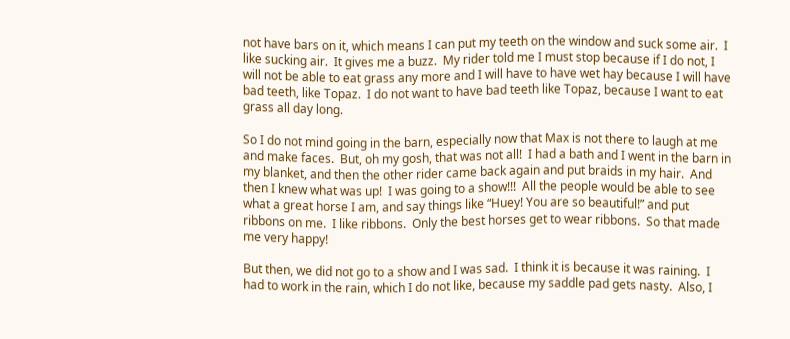not have bars on it, which means I can put my teeth on the window and suck some air.  I like sucking air.  It gives me a buzz.  My rider told me I must stop because if I do not, I will not be able to eat grass any more and I will have to have wet hay because I will have bad teeth, like Topaz.  I do not want to have bad teeth like Topaz, because I want to eat grass all day long.

So I do not mind going in the barn, especially now that Max is not there to laugh at me and make faces.  But, oh my gosh, that was not all!  I had a bath and I went in the barn in my blanket, and then the other rider came back again and put braids in my hair.  And then I knew what was up!  I was going to a show!!!  All the people would be able to see what a great horse I am, and say things like “Huey! You are so beautiful!” and put ribbons on me.  I like ribbons.  Only the best horses get to wear ribbons.  So that made me very happy!

But then, we did not go to a show and I was sad.  I think it is because it was raining.  I had to work in the rain, which I do not like, because my saddle pad gets nasty.  Also, I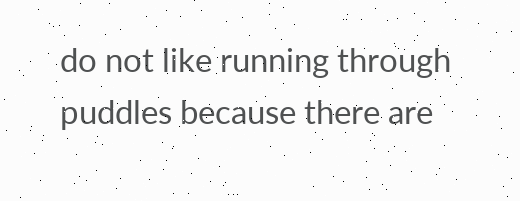do not like running through puddles because there are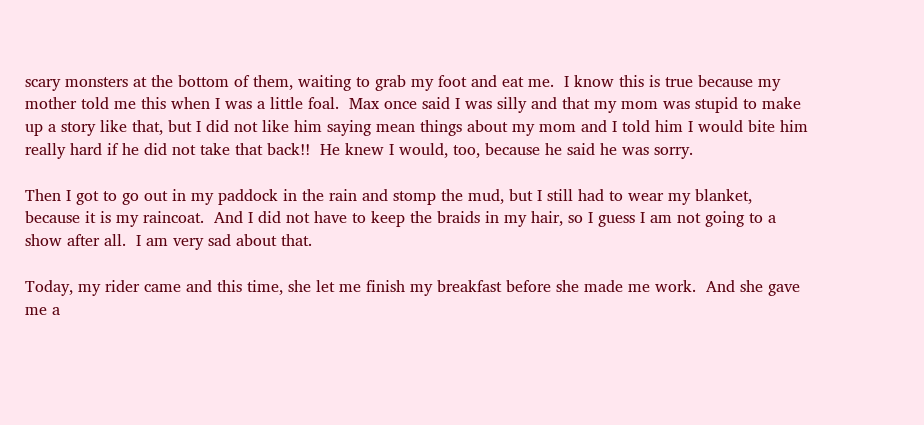scary monsters at the bottom of them, waiting to grab my foot and eat me.  I know this is true because my mother told me this when I was a little foal.  Max once said I was silly and that my mom was stupid to make up a story like that, but I did not like him saying mean things about my mom and I told him I would bite him really hard if he did not take that back!!  He knew I would, too, because he said he was sorry.

Then I got to go out in my paddock in the rain and stomp the mud, but I still had to wear my blanket, because it is my raincoat.  And I did not have to keep the braids in my hair, so I guess I am not going to a show after all.  I am very sad about that.

Today, my rider came and this time, she let me finish my breakfast before she made me work.  And she gave me a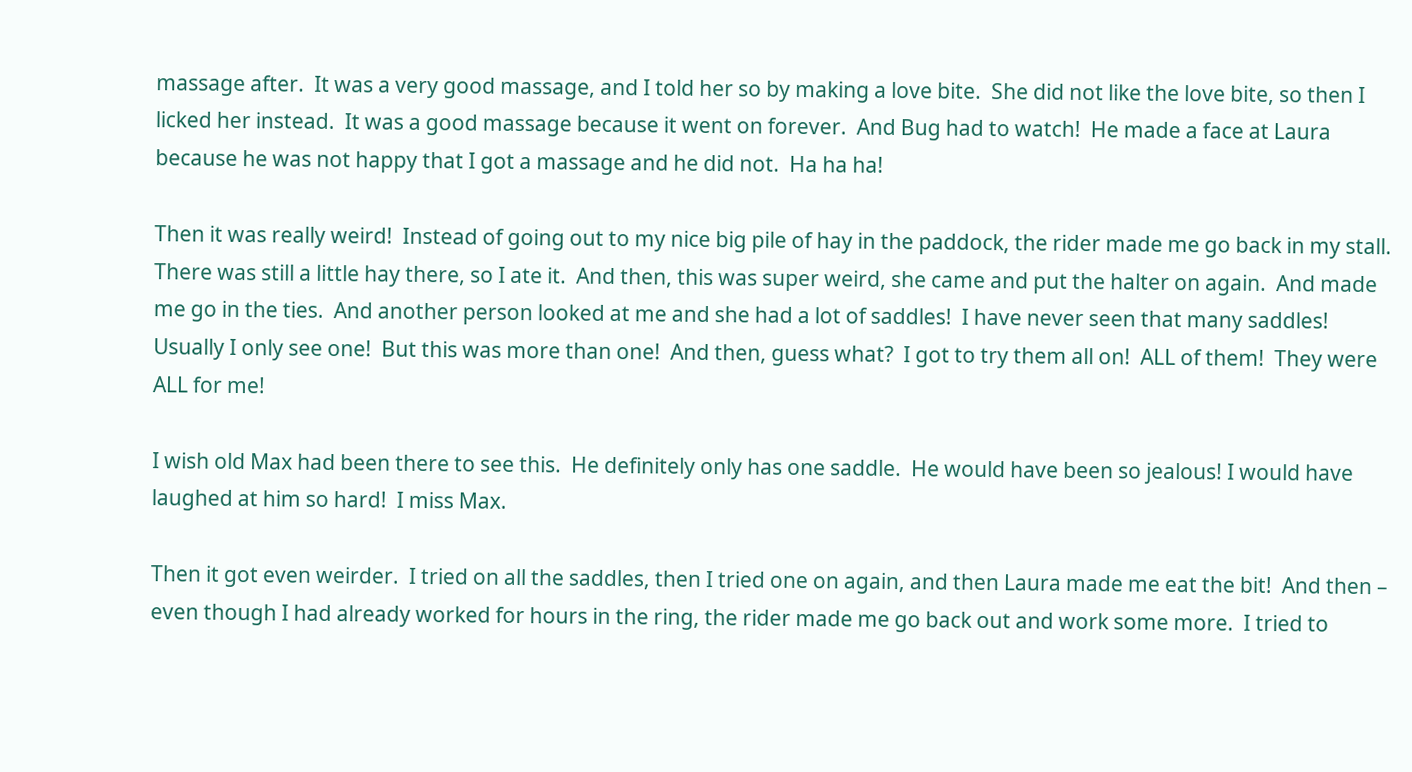massage after.  It was a very good massage, and I told her so by making a love bite.  She did not like the love bite, so then I licked her instead.  It was a good massage because it went on forever.  And Bug had to watch!  He made a face at Laura because he was not happy that I got a massage and he did not.  Ha ha ha!

Then it was really weird!  Instead of going out to my nice big pile of hay in the paddock, the rider made me go back in my stall.  There was still a little hay there, so I ate it.  And then, this was super weird, she came and put the halter on again.  And made me go in the ties.  And another person looked at me and she had a lot of saddles!  I have never seen that many saddles!  Usually I only see one!  But this was more than one!  And then, guess what?  I got to try them all on!  ALL of them!  They were ALL for me!

I wish old Max had been there to see this.  He definitely only has one saddle.  He would have been so jealous! I would have laughed at him so hard!  I miss Max.

Then it got even weirder.  I tried on all the saddles, then I tried one on again, and then Laura made me eat the bit!  And then – even though I had already worked for hours in the ring, the rider made me go back out and work some more.  I tried to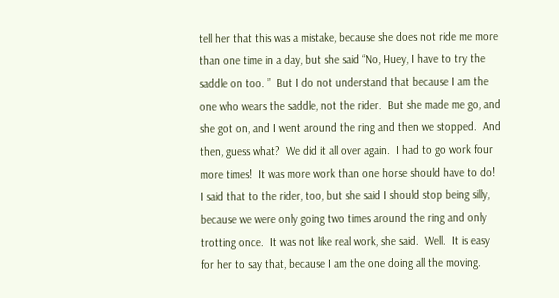tell her that this was a mistake, because she does not ride me more than one time in a day, but she said “No, Huey, I have to try the saddle on too. ”  But I do not understand that because I am the one who wears the saddle, not the rider.  But she made me go, and she got on, and I went around the ring and then we stopped.  And then, guess what?  We did it all over again.  I had to go work four more times!  It was more work than one horse should have to do!  I said that to the rider, too, but she said I should stop being silly, because we were only going two times around the ring and only trotting once.  It was not like real work, she said.  Well.  It is easy for her to say that, because I am the one doing all the moving.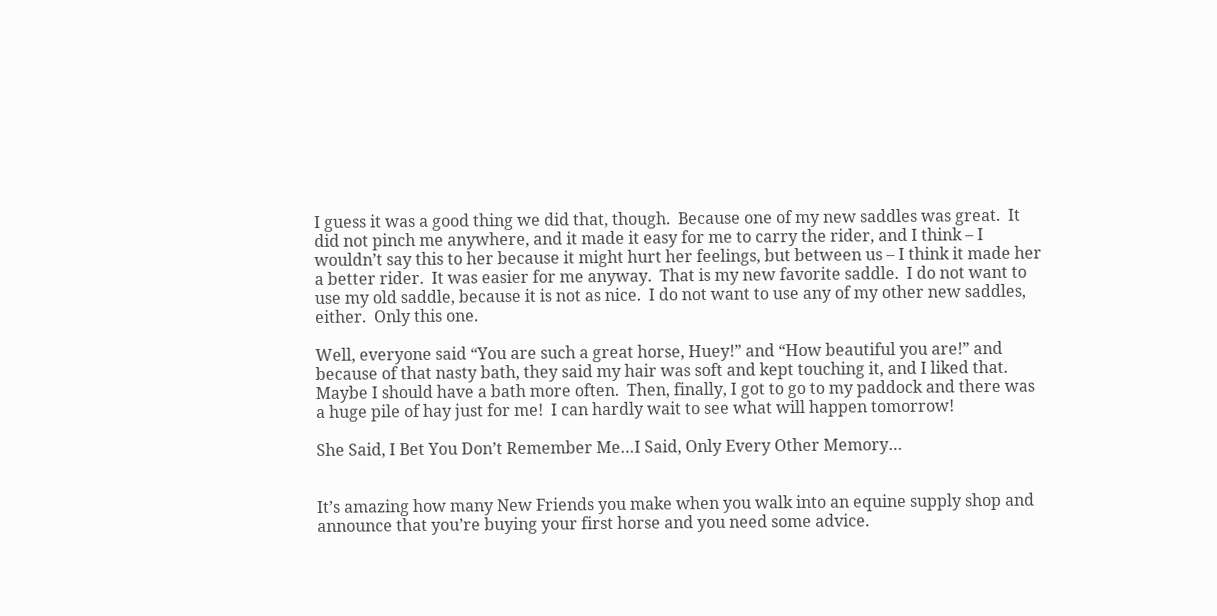I guess it was a good thing we did that, though.  Because one of my new saddles was great.  It did not pinch me anywhere, and it made it easy for me to carry the rider, and I think – I wouldn’t say this to her because it might hurt her feelings, but between us – I think it made her a better rider.  It was easier for me anyway.  That is my new favorite saddle.  I do not want to use my old saddle, because it is not as nice.  I do not want to use any of my other new saddles, either.  Only this one.

Well, everyone said “You are such a great horse, Huey!” and “How beautiful you are!” and because of that nasty bath, they said my hair was soft and kept touching it, and I liked that.  Maybe I should have a bath more often.  Then, finally, I got to go to my paddock and there was a huge pile of hay just for me!  I can hardly wait to see what will happen tomorrow!

She Said, I Bet You Don’t Remember Me…I Said, Only Every Other Memory…


It’s amazing how many New Friends you make when you walk into an equine supply shop and announce that you’re buying your first horse and you need some advice.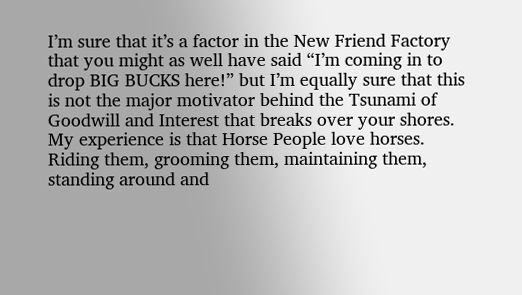I’m sure that it’s a factor in the New Friend Factory that you might as well have said “I’m coming in to drop BIG BUCKS here!” but I’m equally sure that this is not the major motivator behind the Tsunami of Goodwill and Interest that breaks over your shores.  My experience is that Horse People love horses.  Riding them, grooming them, maintaining them, standing around and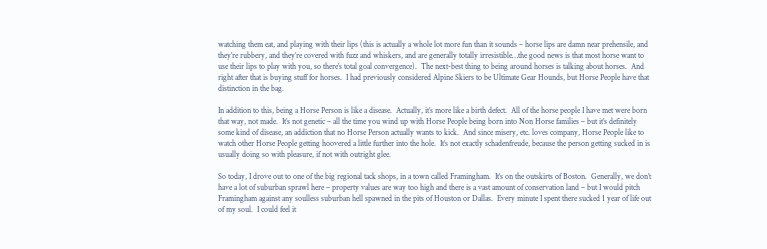watching them eat, and playing with their lips (this is actually a whole lot more fun than it sounds – horse lips are damn near prehensile, and they’re rubbery, and they’re covered with fuzz and whiskers, and are generally totally irresistible…the good news is that most horse want to use their lips to play with you, so there’s total goal convergence).  The next-best thing to being around horses is talking about horses.  And right after that is buying stuff for horses.  I had previously considered Alpine Skiers to be Ultimate Gear Hounds, but Horse People have that distinction in the bag.

In addition to this, being a Horse Person is like a disease.  Actually, it’s more like a birth defect.  All of the horse people I have met were born that way, not made.  It’s not genetic – all the time you wind up with Horse People being born into Non Horse families – but it’s definitely some kind of disease, an addiction that no Horse Person actually wants to kick.  And since misery, etc. loves company, Horse People like to watch other Horse People getting hoovered a little further into the hole.  It’s not exactly schadenfreude, because the person getting sucked in is usually doing so with pleasure, if not with outright glee.

So today, I drove out to one of the big regional tack shops, in a town called Framingham.  It’s on the outskirts of Boston.  Generally, we don’t have a lot of suburban sprawl here – property values are way too high and there is a vast amount of conservation land – but I would pitch Framingham against any soulless suburban hell spawned in the pits of Houston or Dallas.  Every minute I spent there sucked 1 year of life out of my soul.  I could feel it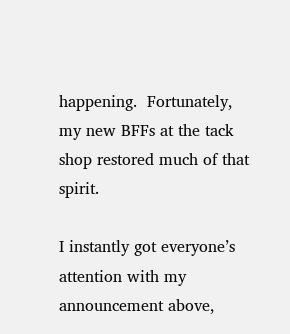happening.  Fortunately, my new BFFs at the tack shop restored much of that spirit.

I instantly got everyone’s attention with my announcement above,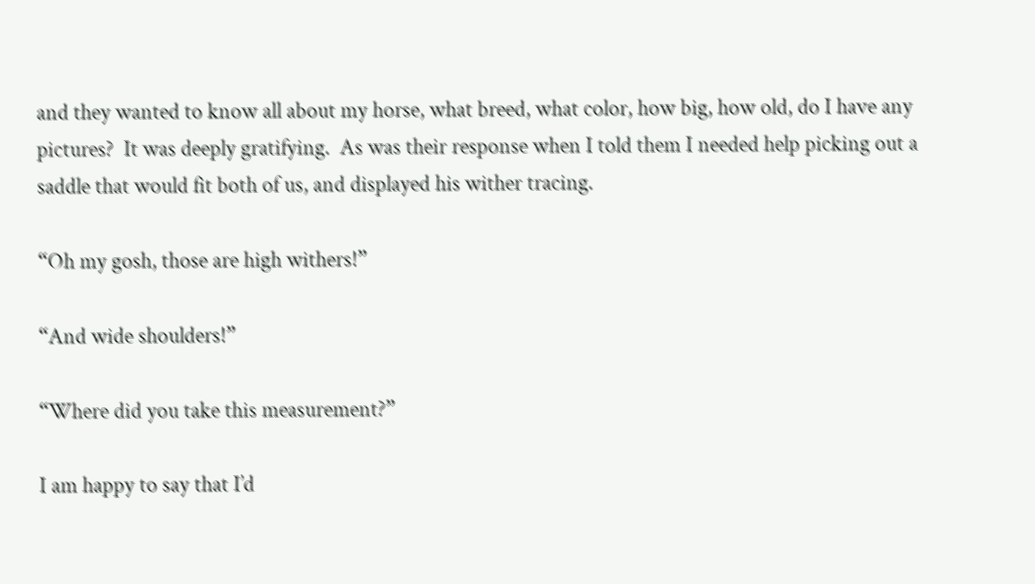and they wanted to know all about my horse, what breed, what color, how big, how old, do I have any pictures?  It was deeply gratifying.  As was their response when I told them I needed help picking out a saddle that would fit both of us, and displayed his wither tracing.

“Oh my gosh, those are high withers!”

“And wide shoulders!”

“Where did you take this measurement?”

I am happy to say that I’d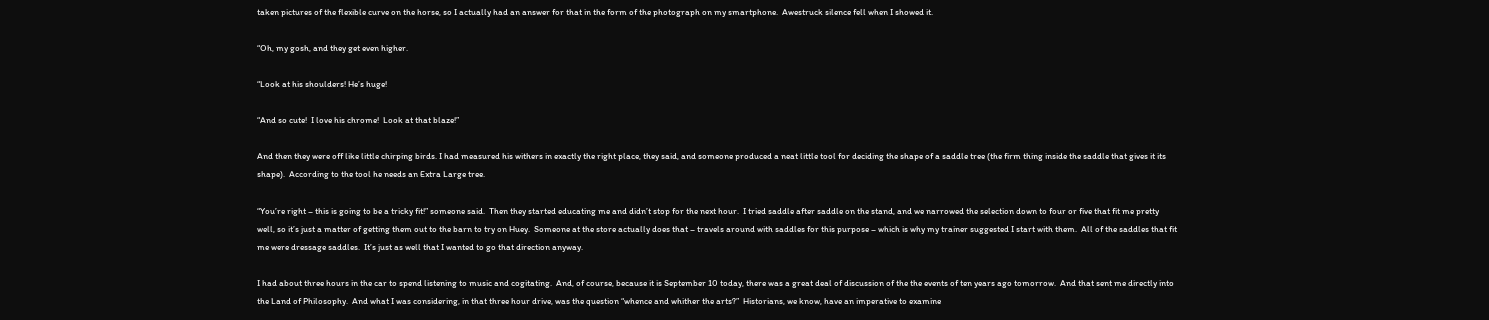taken pictures of the flexible curve on the horse, so I actually had an answer for that in the form of the photograph on my smartphone.  Awestruck silence fell when I showed it.

“Oh, my gosh, and they get even higher.

“Look at his shoulders! He’s huge!

“And so cute!  I love his chrome!  Look at that blaze!”

And then they were off like little chirping birds. I had measured his withers in exactly the right place, they said, and someone produced a neat little tool for deciding the shape of a saddle tree (the firm thing inside the saddle that gives it its shape).  According to the tool he needs an Extra Large tree.

“You’re right – this is going to be a tricky fit!” someone said.  Then they started educating me and didn’t stop for the next hour.  I tried saddle after saddle on the stand, and we narrowed the selection down to four or five that fit me pretty well, so it’s just a matter of getting them out to the barn to try on Huey.  Someone at the store actually does that – travels around with saddles for this purpose – which is why my trainer suggested I start with them.  All of the saddles that fit me were dressage saddles.  It’s just as well that I wanted to go that direction anyway.

I had about three hours in the car to spend listening to music and cogitating.  And, of course, because it is September 10 today, there was a great deal of discussion of the the events of ten years ago tomorrow.  And that sent me directly into the Land of Philosophy.  And what I was considering, in that three hour drive, was the question “whence and whither the arts?”  Historians, we know, have an imperative to examine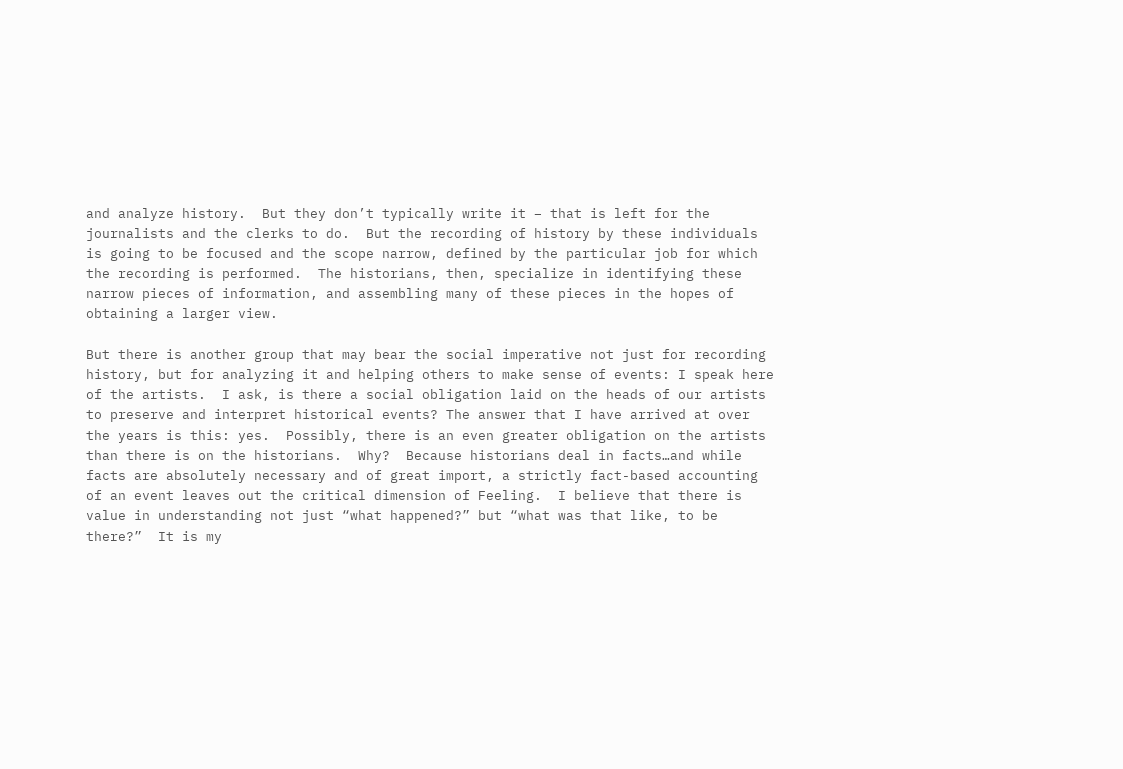and analyze history.  But they don’t typically write it – that is left for the journalists and the clerks to do.  But the recording of history by these individuals is going to be focused and the scope narrow, defined by the particular job for which the recording is performed.  The historians, then, specialize in identifying these narrow pieces of information, and assembling many of these pieces in the hopes of obtaining a larger view.

But there is another group that may bear the social imperative not just for recording history, but for analyzing it and helping others to make sense of events: I speak here of the artists.  I ask, is there a social obligation laid on the heads of our artists to preserve and interpret historical events? The answer that I have arrived at over the years is this: yes.  Possibly, there is an even greater obligation on the artists than there is on the historians.  Why?  Because historians deal in facts…and while facts are absolutely necessary and of great import, a strictly fact-based accounting of an event leaves out the critical dimension of Feeling.  I believe that there is value in understanding not just “what happened?” but “what was that like, to be there?”  It is my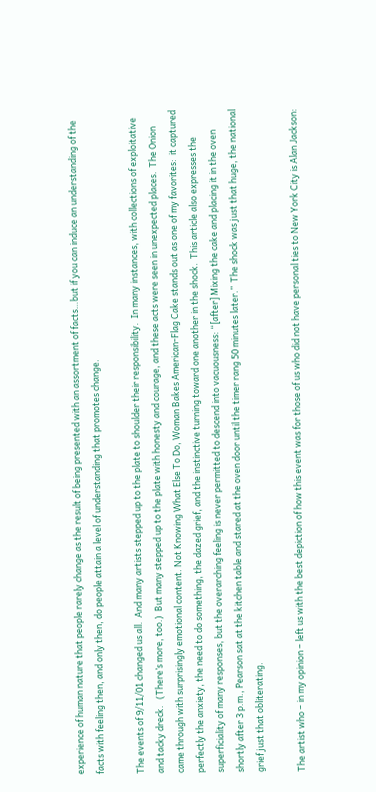experience of human nature that people rarely change as the result of being presented with an assortment of facts…but if you can induce an understanding of the facts with feeling then, and only then, do people attain a level of understanding that promotes change.

The events of 9/11/01 changed us all.  And many artists stepped up to the plate to shoulder their responsibility.  In many instances, with collections of exploitative and tacky dreck.   (There’s more, too.)  But many stepped up to the plate with honesty and courage, and these acts were seen in unexpected places.  The Onion came through with surprisingly emotional content. Not Knowing What Else To Do, Woman Bakes American-Flag Cake stands out as one of my favorites:  it captured perfectly the anxiety, the need to do something, the dazed grief, and the instinctive turning toward one another in the shock.  This article also expresses the superficiality of many responses, but the overarching feeling is never permitted to descend into vacuousness: “[after] Mixing the cake and placing it in the oven shortly after 3 p.m., Pearson sat at the kitchen table and stared at the oven door until the timer rang 50 minutes later.”  The shock was just that huge, the national grief just that obliterating.

The artist who – in my opinion – left us with the best depiction of how this event was for those of us who did not have personal ties to New York City is Alan Jackson: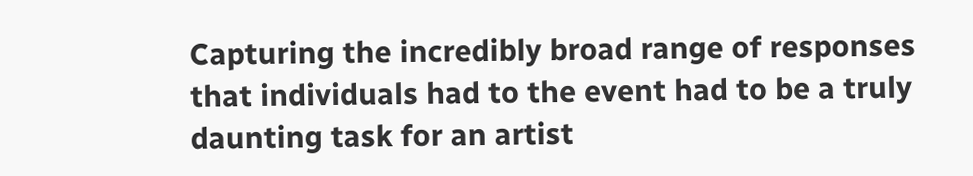Capturing the incredibly broad range of responses that individuals had to the event had to be a truly daunting task for an artist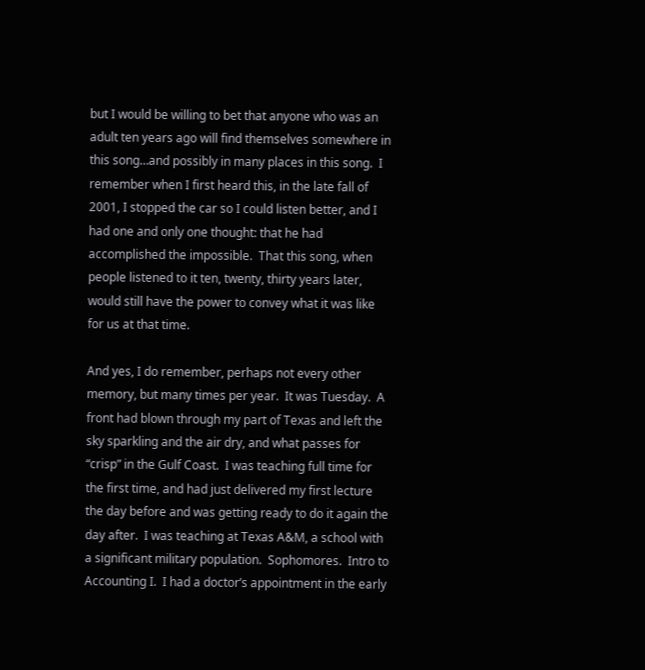but I would be willing to bet that anyone who was an adult ten years ago will find themselves somewhere in this song…and possibly in many places in this song.  I remember when I first heard this, in the late fall of 2001, I stopped the car so I could listen better, and I had one and only one thought: that he had accomplished the impossible.  That this song, when people listened to it ten, twenty, thirty years later, would still have the power to convey what it was like for us at that time.

And yes, I do remember, perhaps not every other memory, but many times per year.  It was Tuesday.  A front had blown through my part of Texas and left the sky sparkling and the air dry, and what passes for “crisp” in the Gulf Coast.  I was teaching full time for the first time, and had just delivered my first lecture the day before and was getting ready to do it again the day after.  I was teaching at Texas A&M, a school with a significant military population.  Sophomores.  Intro to Accounting I.  I had a doctor’s appointment in the early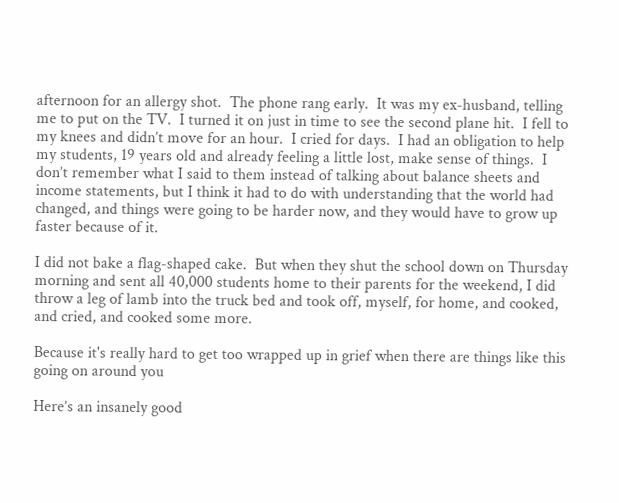afternoon for an allergy shot.  The phone rang early.  It was my ex-husband, telling me to put on the TV.  I turned it on just in time to see the second plane hit.  I fell to my knees and didn’t move for an hour.  I cried for days.  I had an obligation to help my students, 19 years old and already feeling a little lost, make sense of things.  I don’t remember what I said to them instead of talking about balance sheets and income statements, but I think it had to do with understanding that the world had changed, and things were going to be harder now, and they would have to grow up faster because of it.

I did not bake a flag-shaped cake.  But when they shut the school down on Thursday morning and sent all 40,000 students home to their parents for the weekend, I did throw a leg of lamb into the truck bed and took off, myself, for home, and cooked, and cried, and cooked some more.

Because it's really hard to get too wrapped up in grief when there are things like this going on around you

Here’s an insanely good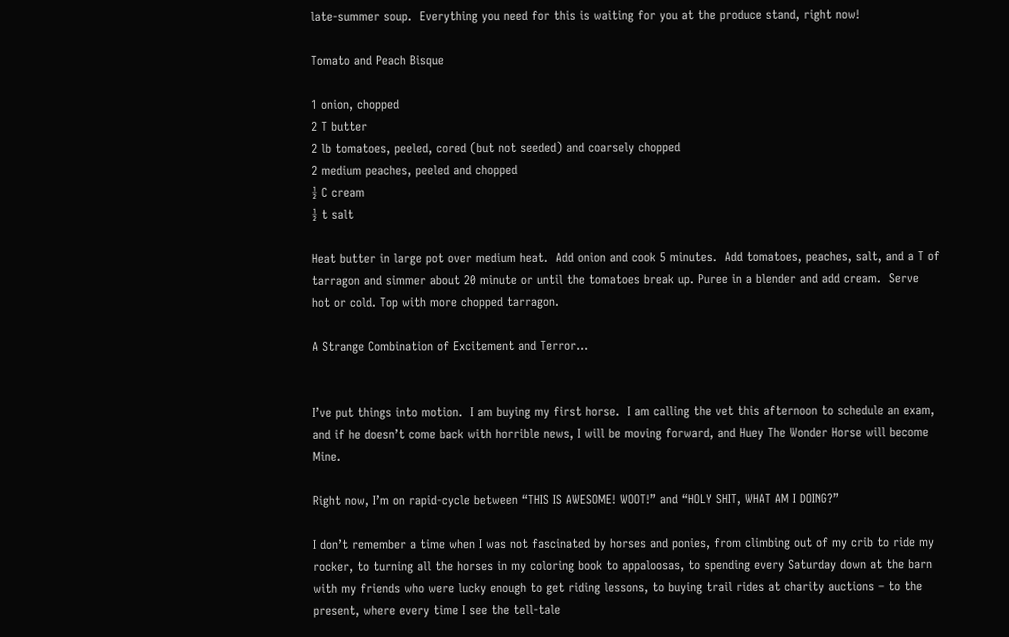late-summer soup.  Everything you need for this is waiting for you at the produce stand, right now!

Tomato and Peach Bisque

1 onion, chopped
2 T butter
2 lb tomatoes, peeled, cored (but not seeded) and coarsely chopped
2 medium peaches, peeled and chopped
½ C cream
½ t salt

Heat butter in large pot over medium heat.  Add onion and cook 5 minutes.  Add tomatoes, peaches, salt, and a T of tarragon and simmer about 20 minute or until the tomatoes break up. Puree in a blender and add cream.  Serve hot or cold. Top with more chopped tarragon.

A Strange Combination of Excitement and Terror…


I’ve put things into motion.  I am buying my first horse.  I am calling the vet this afternoon to schedule an exam, and if he doesn’t come back with horrible news, I will be moving forward, and Huey The Wonder Horse will become Mine.

Right now, I’m on rapid-cycle between “THIS IS AWESOME! WOOT!” and “HOLY SHIT, WHAT AM I DOING?”

I don’t remember a time when I was not fascinated by horses and ponies, from climbing out of my crib to ride my rocker, to turning all the horses in my coloring book to appaloosas, to spending every Saturday down at the barn with my friends who were lucky enough to get riding lessons, to buying trail rides at charity auctions – to the present, where every time I see the tell-tale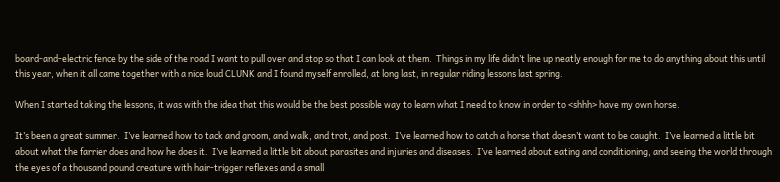board-and-electric fence by the side of the road I want to pull over and stop so that I can look at them.  Things in my life didn’t line up neatly enough for me to do anything about this until this year, when it all came together with a nice loud CLUNK and I found myself enrolled, at long last, in regular riding lessons last spring.

When I started taking the lessons, it was with the idea that this would be the best possible way to learn what I need to know in order to <shhh> have my own horse.

It’s been a great summer.  I’ve learned how to tack and groom, and walk, and trot, and post.  I’ve learned how to catch a horse that doesn’t want to be caught.  I’ve learned a little bit about what the farrier does and how he does it.  I’ve learned a little bit about parasites and injuries and diseases.  I’ve learned about eating and conditioning, and seeing the world through the eyes of a thousand pound creature with hair-trigger reflexes and a small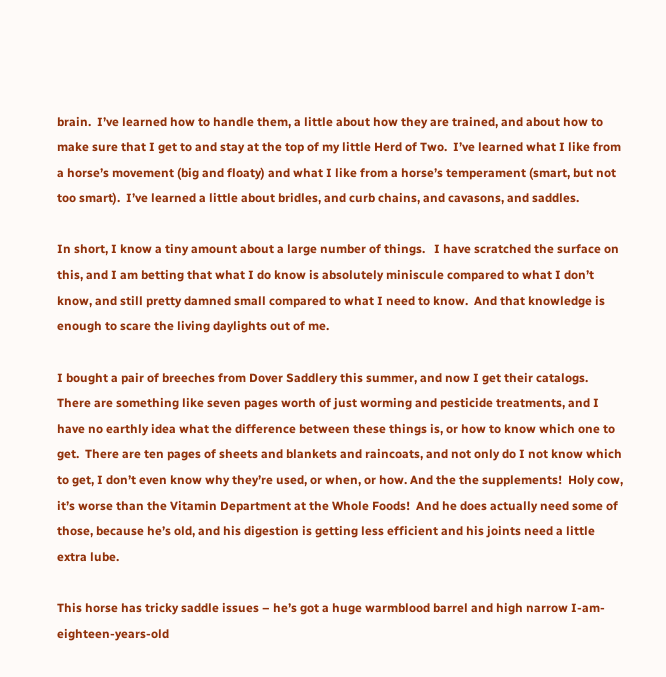brain.  I’ve learned how to handle them, a little about how they are trained, and about how to make sure that I get to and stay at the top of my little Herd of Two.  I’ve learned what I like from a horse’s movement (big and floaty) and what I like from a horse’s temperament (smart, but not too smart).  I’ve learned a little about bridles, and curb chains, and cavasons, and saddles.

In short, I know a tiny amount about a large number of things.   I have scratched the surface on this, and I am betting that what I do know is absolutely miniscule compared to what I don’t know, and still pretty damned small compared to what I need to know.  And that knowledge is enough to scare the living daylights out of me.

I bought a pair of breeches from Dover Saddlery this summer, and now I get their catalogs.  There are something like seven pages worth of just worming and pesticide treatments, and I have no earthly idea what the difference between these things is, or how to know which one to get.  There are ten pages of sheets and blankets and raincoats, and not only do I not know which to get, I don’t even know why they’re used, or when, or how. And the the supplements!  Holy cow, it’s worse than the Vitamin Department at the Whole Foods!  And he does actually need some of those, because he’s old, and his digestion is getting less efficient and his joints need a little extra lube.

This horse has tricky saddle issues – he’s got a huge warmblood barrel and high narrow I-am-eighteen-years-old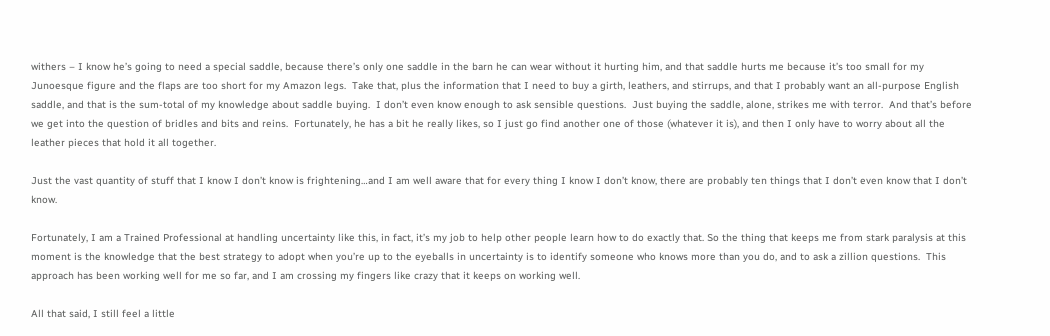withers – I know he’s going to need a special saddle, because there’s only one saddle in the barn he can wear without it hurting him, and that saddle hurts me because it’s too small for my Junoesque figure and the flaps are too short for my Amazon legs.  Take that, plus the information that I need to buy a girth, leathers, and stirrups, and that I probably want an all-purpose English saddle, and that is the sum-total of my knowledge about saddle buying.  I don’t even know enough to ask sensible questions.  Just buying the saddle, alone, strikes me with terror.  And that’s before we get into the question of bridles and bits and reins.  Fortunately, he has a bit he really likes, so I just go find another one of those (whatever it is), and then I only have to worry about all the leather pieces that hold it all together.

Just the vast quantity of stuff that I know I don’t know is frightening…and I am well aware that for every thing I know I don’t know, there are probably ten things that I don’t even know that I don’t know.

Fortunately, I am a Trained Professional at handling uncertainty like this, in fact, it’s my job to help other people learn how to do exactly that. So the thing that keeps me from stark paralysis at this moment is the knowledge that the best strategy to adopt when you’re up to the eyeballs in uncertainty is to identify someone who knows more than you do, and to ask a zillion questions.  This approach has been working well for me so far, and I am crossing my fingers like crazy that it keeps on working well.

All that said, I still feel a little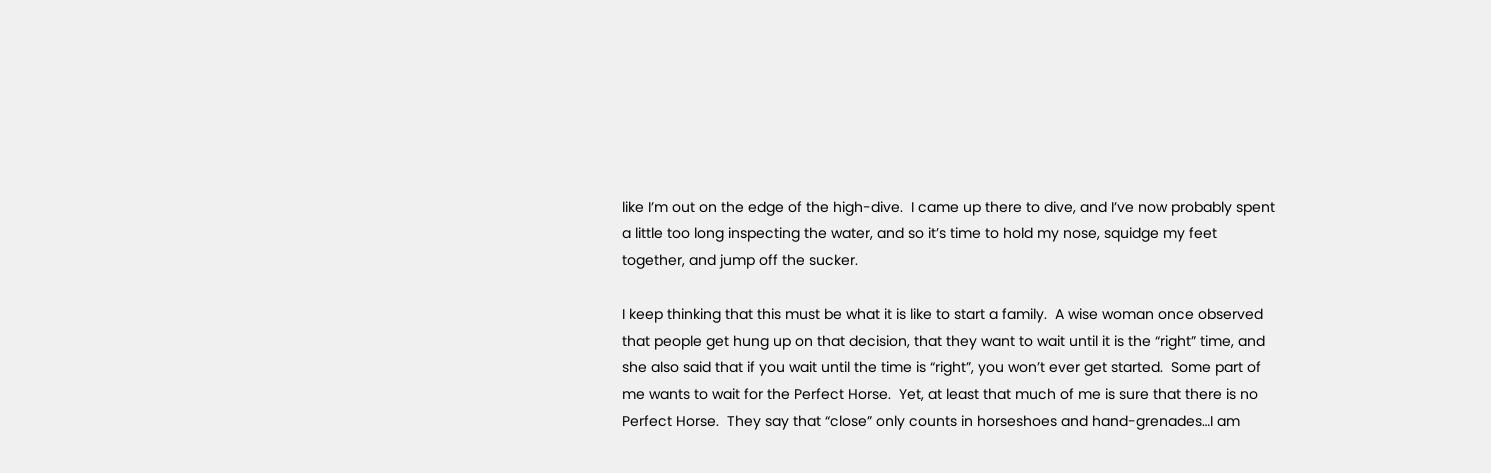like I’m out on the edge of the high-dive.  I came up there to dive, and I’ve now probably spent a little too long inspecting the water, and so it’s time to hold my nose, squidge my feet together, and jump off the sucker.

I keep thinking that this must be what it is like to start a family.  A wise woman once observed that people get hung up on that decision, that they want to wait until it is the “right” time, and she also said that if you wait until the time is “right”, you won’t ever get started.  Some part of me wants to wait for the Perfect Horse.  Yet, at least that much of me is sure that there is no Perfect Horse.  They say that “close” only counts in horseshoes and hand-grenades…I am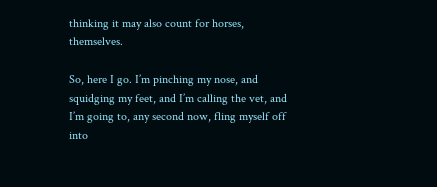thinking it may also count for horses, themselves.

So, here I go. I’m pinching my nose, and squidging my feet, and I’m calling the vet, and I’m going to, any second now, fling myself off into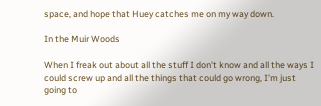space, and hope that Huey catches me on my way down.

In the Muir Woods

When I freak out about all the stuff I don't know and all the ways I could screw up and all the things that could go wrong, I'm just going to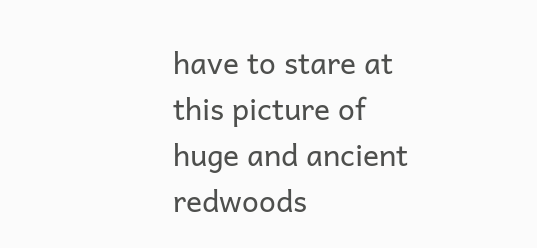have to stare at this picture of huge and ancient redwoods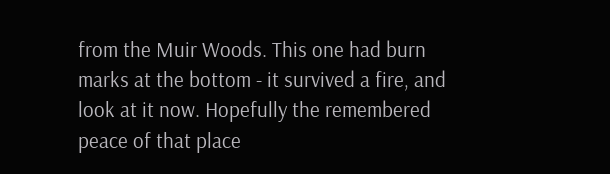from the Muir Woods. This one had burn marks at the bottom - it survived a fire, and look at it now. Hopefully the remembered peace of that place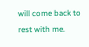will come back to rest with me.